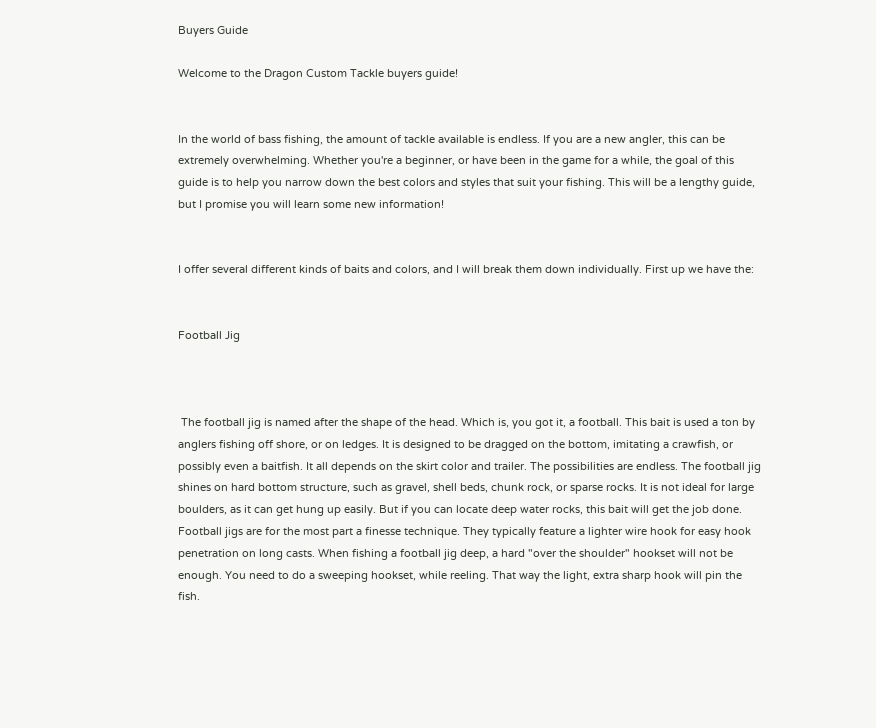Buyers Guide

Welcome to the Dragon Custom Tackle buyers guide!


In the world of bass fishing, the amount of tackle available is endless. If you are a new angler, this can be extremely overwhelming. Whether you're a beginner, or have been in the game for a while, the goal of this guide is to help you narrow down the best colors and styles that suit your fishing. This will be a lengthy guide, but I promise you will learn some new information!


I offer several different kinds of baits and colors, and I will break them down individually. First up we have the:


Football Jig



 The football jig is named after the shape of the head. Which is, you got it, a football. This bait is used a ton by anglers fishing off shore, or on ledges. It is designed to be dragged on the bottom, imitating a crawfish, or possibly even a baitfish. It all depends on the skirt color and trailer. The possibilities are endless. The football jig shines on hard bottom structure, such as gravel, shell beds, chunk rock, or sparse rocks. It is not ideal for large boulders, as it can get hung up easily. But if you can locate deep water rocks, this bait will get the job done. Football jigs are for the most part a finesse technique. They typically feature a lighter wire hook for easy hook penetration on long casts. When fishing a football jig deep, a hard "over the shoulder" hookset will not be enough. You need to do a sweeping hookset, while reeling. That way the light, extra sharp hook will pin the fish.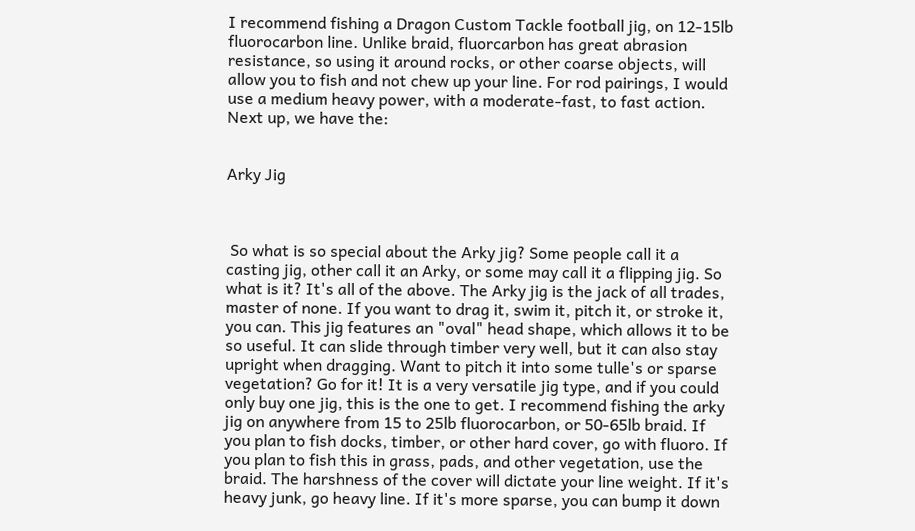I recommend fishing a Dragon Custom Tackle football jig, on 12-15lb fluorocarbon line. Unlike braid, fluorcarbon has great abrasion resistance, so using it around rocks, or other coarse objects, will allow you to fish and not chew up your line. For rod pairings, I would use a medium heavy power, with a moderate-fast, to fast action. Next up, we have the:


Arky Jig



 So what is so special about the Arky jig? Some people call it a casting jig, other call it an Arky, or some may call it a flipping jig. So what is it? It's all of the above. The Arky jig is the jack of all trades, master of none. If you want to drag it, swim it, pitch it, or stroke it, you can. This jig features an "oval" head shape, which allows it to be so useful. It can slide through timber very well, but it can also stay upright when dragging. Want to pitch it into some tulle's or sparse vegetation? Go for it! It is a very versatile jig type, and if you could only buy one jig, this is the one to get. I recommend fishing the arky jig on anywhere from 15 to 25lb fluorocarbon, or 50-65lb braid. If you plan to fish docks, timber, or other hard cover, go with fluoro. If you plan to fish this in grass, pads, and other vegetation, use the braid. The harshness of the cover will dictate your line weight. If it's heavy junk, go heavy line. If it's more sparse, you can bump it down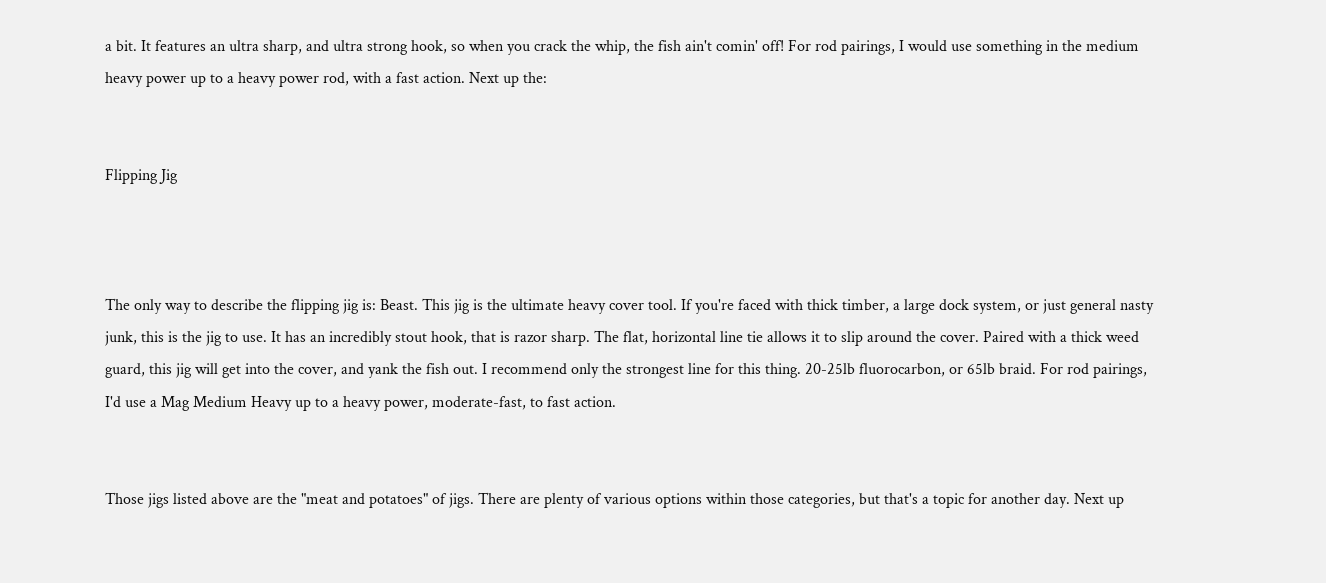a bit. It features an ultra sharp, and ultra strong hook, so when you crack the whip, the fish ain't comin' off! For rod pairings, I would use something in the medium heavy power up to a heavy power rod, with a fast action. Next up the:


Flipping Jig



The only way to describe the flipping jig is: Beast. This jig is the ultimate heavy cover tool. If you're faced with thick timber, a large dock system, or just general nasty junk, this is the jig to use. It has an incredibly stout hook, that is razor sharp. The flat, horizontal line tie allows it to slip around the cover. Paired with a thick weed guard, this jig will get into the cover, and yank the fish out. I recommend only the strongest line for this thing. 20-25lb fluorocarbon, or 65lb braid. For rod pairings, I'd use a Mag Medium Heavy up to a heavy power, moderate-fast, to fast action.


Those jigs listed above are the "meat and potatoes" of jigs. There are plenty of various options within those categories, but that's a topic for another day. Next up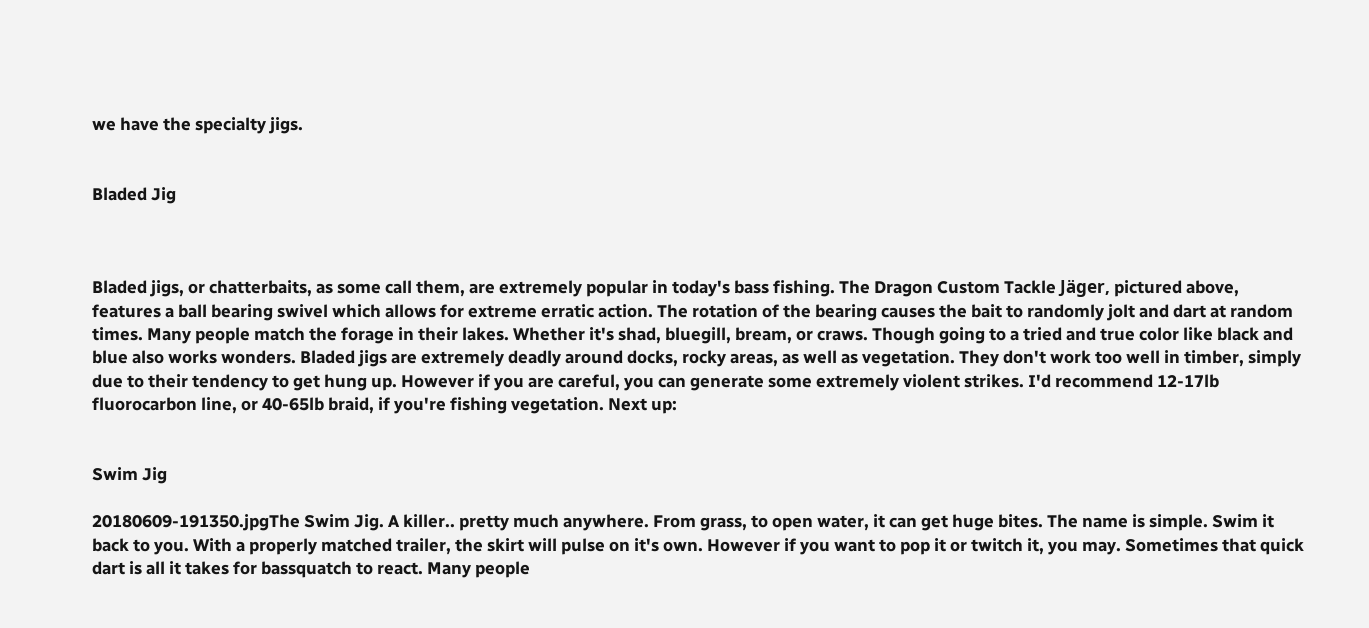we have the specialty jigs.


Bladed Jig



Bladed jigs, or chatterbaits, as some call them, are extremely popular in today's bass fishing. The Dragon Custom Tackle Jäger, pictured above, features a ball bearing swivel which allows for extreme erratic action. The rotation of the bearing causes the bait to randomly jolt and dart at random times. Many people match the forage in their lakes. Whether it's shad, bluegill, bream, or craws. Though going to a tried and true color like black and blue also works wonders. Bladed jigs are extremely deadly around docks, rocky areas, as well as vegetation. They don't work too well in timber, simply due to their tendency to get hung up. However if you are careful, you can generate some extremely violent strikes. I'd recommend 12-17lb fluorocarbon line, or 40-65lb braid, if you're fishing vegetation. Next up:


Swim Jig

20180609-191350.jpgThe Swim Jig. A killer.. pretty much anywhere. From grass, to open water, it can get huge bites. The name is simple. Swim it back to you. With a properly matched trailer, the skirt will pulse on it's own. However if you want to pop it or twitch it, you may. Sometimes that quick dart is all it takes for bassquatch to react. Many people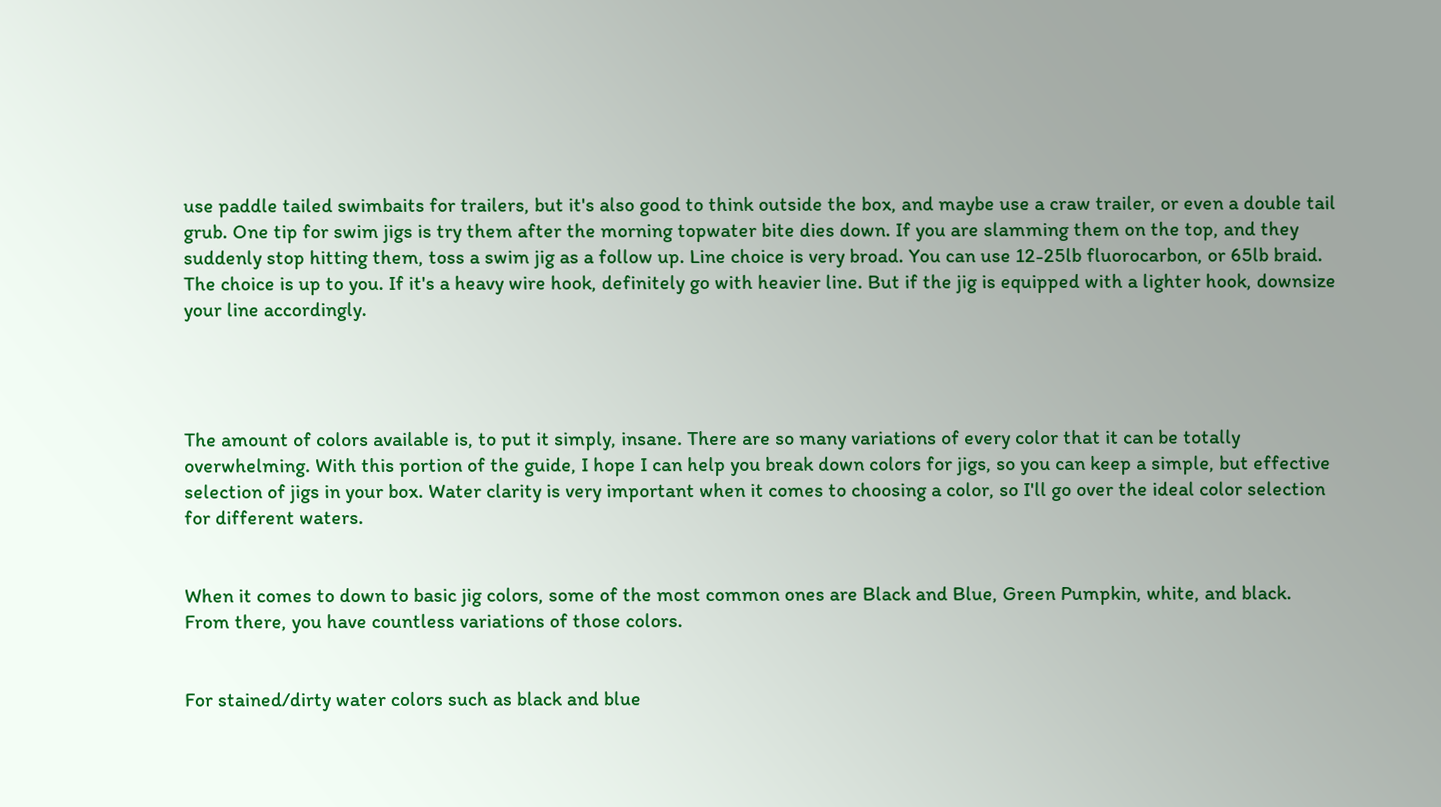use paddle tailed swimbaits for trailers, but it's also good to think outside the box, and maybe use a craw trailer, or even a double tail grub. One tip for swim jigs is try them after the morning topwater bite dies down. If you are slamming them on the top, and they suddenly stop hitting them, toss a swim jig as a follow up. Line choice is very broad. You can use 12-25lb fluorocarbon, or 65lb braid. The choice is up to you. If it's a heavy wire hook, definitely go with heavier line. But if the jig is equipped with a lighter hook, downsize your line accordingly.




The amount of colors available is, to put it simply, insane. There are so many variations of every color that it can be totally overwhelming. With this portion of the guide, I hope I can help you break down colors for jigs, so you can keep a simple, but effective selection of jigs in your box. Water clarity is very important when it comes to choosing a color, so I'll go over the ideal color selection for different waters.


When it comes to down to basic jig colors, some of the most common ones are Black and Blue, Green Pumpkin, white, and black. From there, you have countless variations of those colors.


For stained/dirty water colors such as black and blue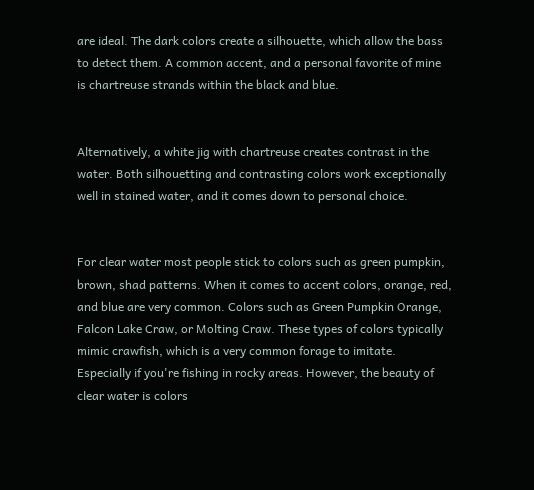are ideal. The dark colors create a silhouette, which allow the bass to detect them. A common accent, and a personal favorite of mine is chartreuse strands within the black and blue.


Alternatively, a white jig with chartreuse creates contrast in the water. Both silhouetting and contrasting colors work exceptionally well in stained water, and it comes down to personal choice.


For clear water most people stick to colors such as green pumpkin, brown, shad patterns. When it comes to accent colors, orange, red, and blue are very common. Colors such as Green Pumpkin Orange, Falcon Lake Craw, or Molting Craw. These types of colors typically mimic crawfish, which is a very common forage to imitate. Especially if you're fishing in rocky areas. However, the beauty of clear water is colors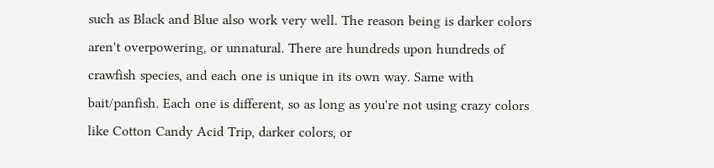such as Black and Blue also work very well. The reason being is darker colors aren't overpowering, or unnatural. There are hundreds upon hundreds of crawfish species, and each one is unique in its own way. Same with bait/panfish. Each one is different, so as long as you're not using crazy colors like Cotton Candy Acid Trip, darker colors, or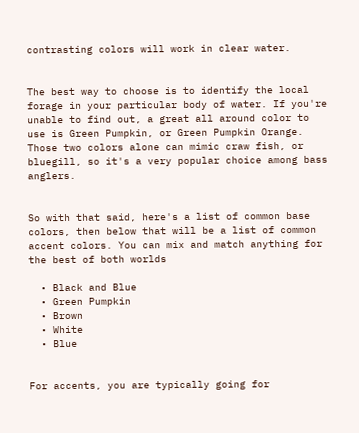contrasting colors will work in clear water.


The best way to choose is to identify the local forage in your particular body of water. If you're unable to find out, a great all around color to use is Green Pumpkin, or Green Pumpkin Orange. Those two colors alone can mimic craw fish, or bluegill, so it's a very popular choice among bass anglers.


So with that said, here's a list of common base colors, then below that will be a list of common accent colors. You can mix and match anything for the best of both worlds

  • Black and Blue
  • Green Pumpkin
  • Brown
  • White
  • Blue


For accents, you are typically going for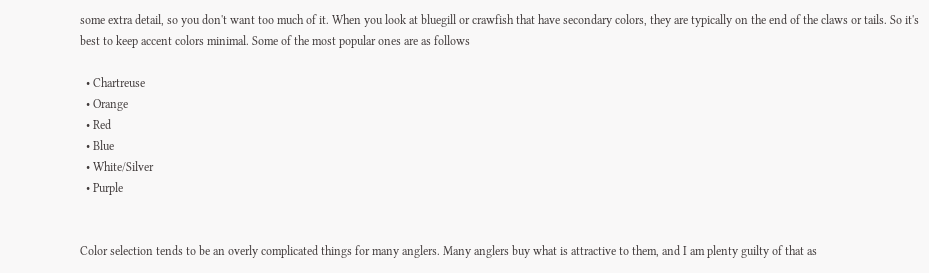some extra detail, so you don't want too much of it. When you look at bluegill or crawfish that have secondary colors, they are typically on the end of the claws or tails. So it's best to keep accent colors minimal. Some of the most popular ones are as follows

  • Chartreuse
  • Orange
  • Red
  • Blue
  • White/Silver
  • Purple


Color selection tends to be an overly complicated things for many anglers. Many anglers buy what is attractive to them, and I am plenty guilty of that as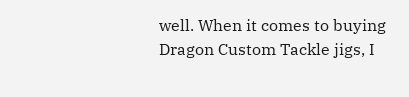well. When it comes to buying Dragon Custom Tackle jigs, I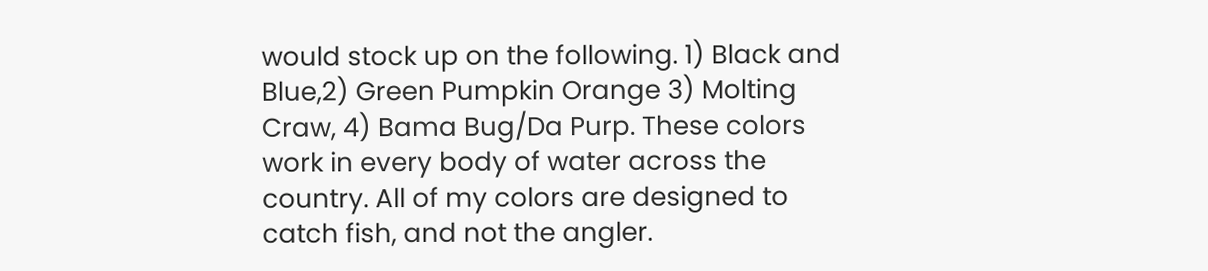would stock up on the following. 1) Black and Blue,2) Green Pumpkin Orange 3) Molting Craw, 4) Bama Bug/Da Purp. These colors work in every body of water across the country. All of my colors are designed to catch fish, and not the angler.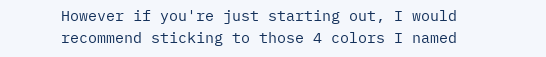However if you're just starting out, I would recommend sticking to those 4 colors I named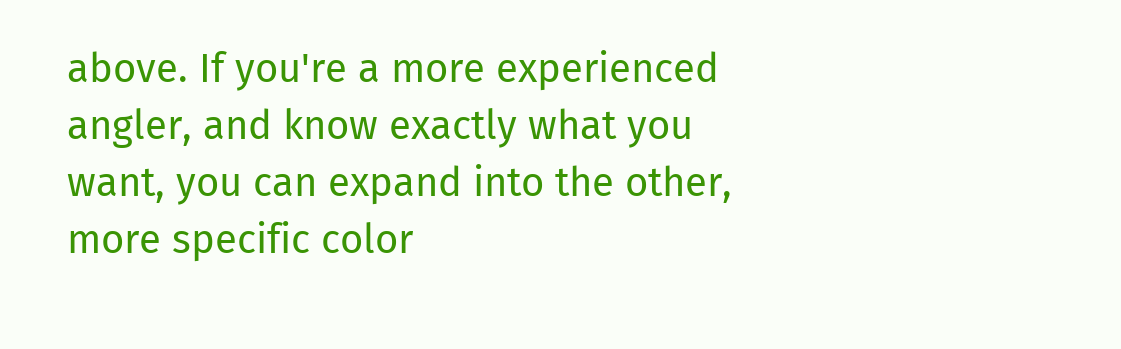above. If you're a more experienced angler, and know exactly what you want, you can expand into the other, more specific color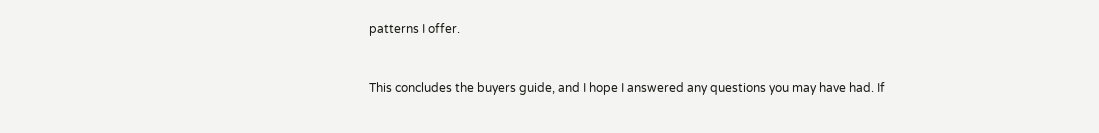patterns I offer.


This concludes the buyers guide, and I hope I answered any questions you may have had. If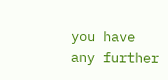you have any further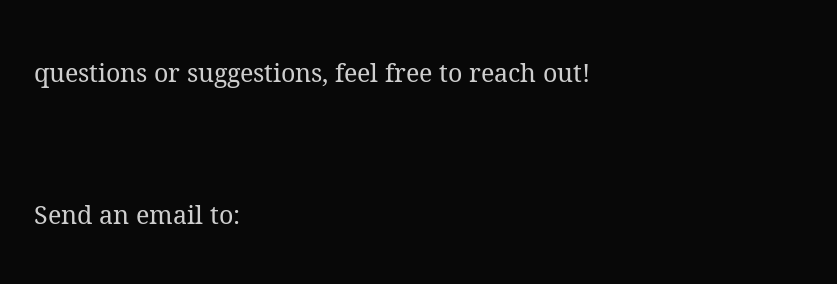questions or suggestions, feel free to reach out!


Send an email to: